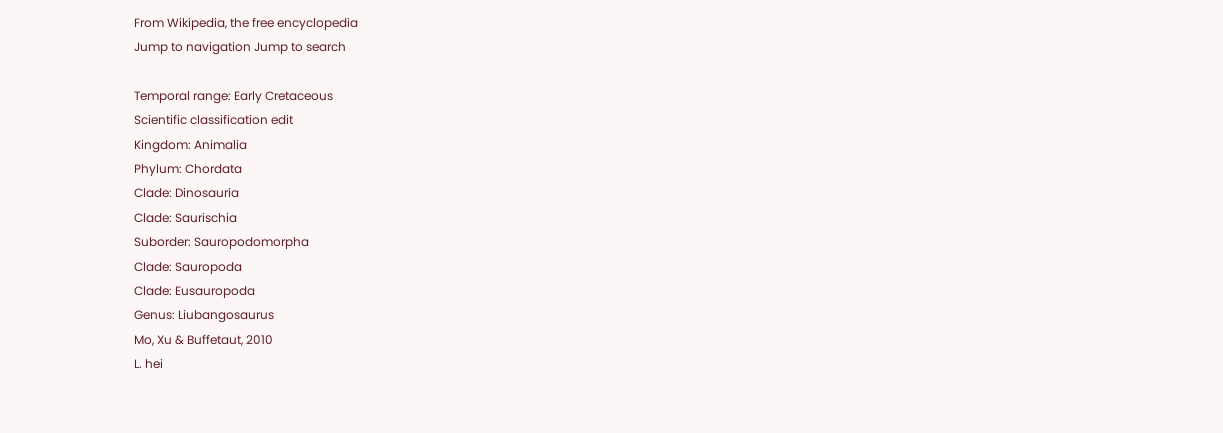From Wikipedia, the free encyclopedia
Jump to navigation Jump to search

Temporal range: Early Cretaceous
Scientific classification edit
Kingdom: Animalia
Phylum: Chordata
Clade: Dinosauria
Clade: Saurischia
Suborder: Sauropodomorpha
Clade: Sauropoda
Clade: Eusauropoda
Genus: Liubangosaurus
Mo, Xu & Buffetaut, 2010
L. hei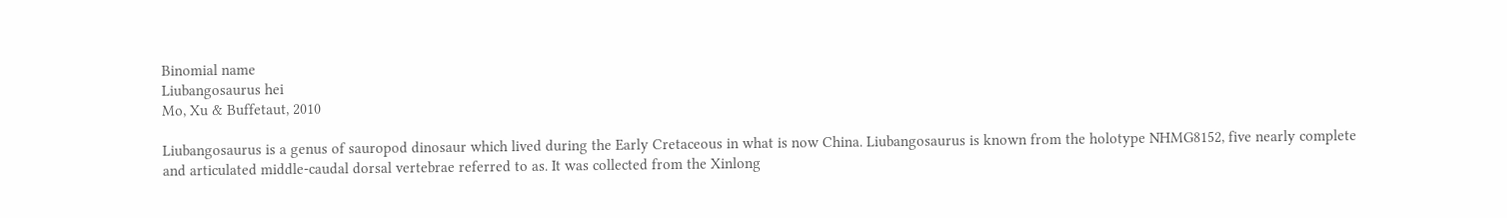Binomial name
Liubangosaurus hei
Mo, Xu & Buffetaut, 2010

Liubangosaurus is a genus of sauropod dinosaur which lived during the Early Cretaceous in what is now China. Liubangosaurus is known from the holotype NHMG8152, five nearly complete and articulated middle-caudal dorsal vertebrae referred to as. It was collected from the Xinlong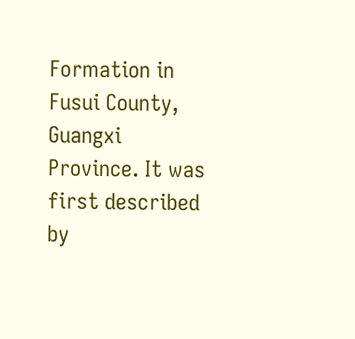Formation in Fusui County, Guangxi Province. It was first described by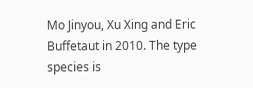Mo Jinyou, Xu Xing and Eric Buffetaut in 2010. The type species is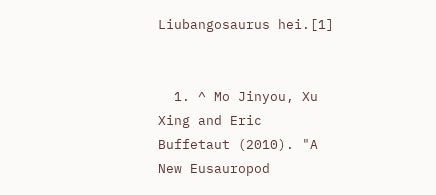Liubangosaurus hei.[1]


  1. ^ Mo Jinyou, Xu Xing and Eric Buffetaut (2010). "A New Eusauropod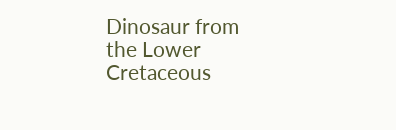Dinosaur from the Lower Cretaceous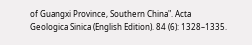of Guangxi Province, Southern China". Acta Geologica Sinica (English Edition). 84 (6): 1328–1335.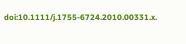doi:10.1111/j.1755-6724.2010.00331.x.